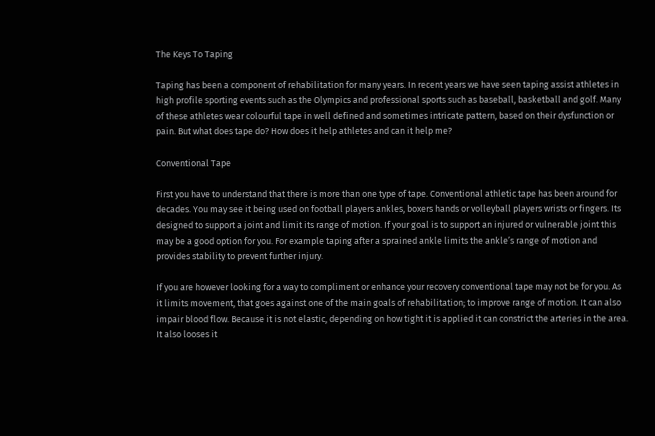The Keys To Taping

Taping has been a component of rehabilitation for many years. In recent years we have seen taping assist athletes in high profile sporting events such as the Olympics and professional sports such as baseball, basketball and golf. Many of these athletes wear colourful tape in well defined and sometimes intricate pattern, based on their dysfunction or pain. But what does tape do? How does it help athletes and can it help me?

Conventional Tape

First you have to understand that there is more than one type of tape. Conventional athletic tape has been around for decades. You may see it being used on football players ankles, boxers hands or volleyball players wrists or fingers. Its designed to support a joint and limit its range of motion. If your goal is to support an injured or vulnerable joint this may be a good option for you. For example taping after a sprained ankle limits the ankle’s range of motion and provides stability to prevent further injury.

If you are however looking for a way to compliment or enhance your recovery conventional tape may not be for you. As it limits movement, that goes against one of the main goals of rehabilitation; to improve range of motion. It can also impair blood flow. Because it is not elastic, depending on how tight it is applied it can constrict the arteries in the area. It also looses it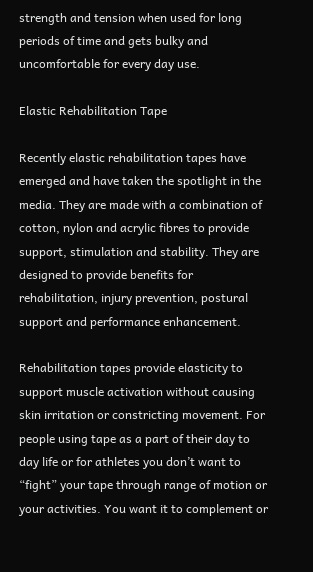strength and tension when used for long periods of time and gets bulky and uncomfortable for every day use.

Elastic Rehabilitation Tape

Recently elastic rehabilitation tapes have emerged and have taken the spotlight in the media. They are made with a combination of cotton, nylon and acrylic fibres to provide support, stimulation and stability. They are designed to provide benefits for rehabilitation, injury prevention, postural support and performance enhancement.

Rehabilitation tapes provide elasticity to support muscle activation without causing skin irritation or constricting movement. For people using tape as a part of their day to day life or for athletes you don’t want to “fight” your tape through range of motion or your activities. You want it to complement or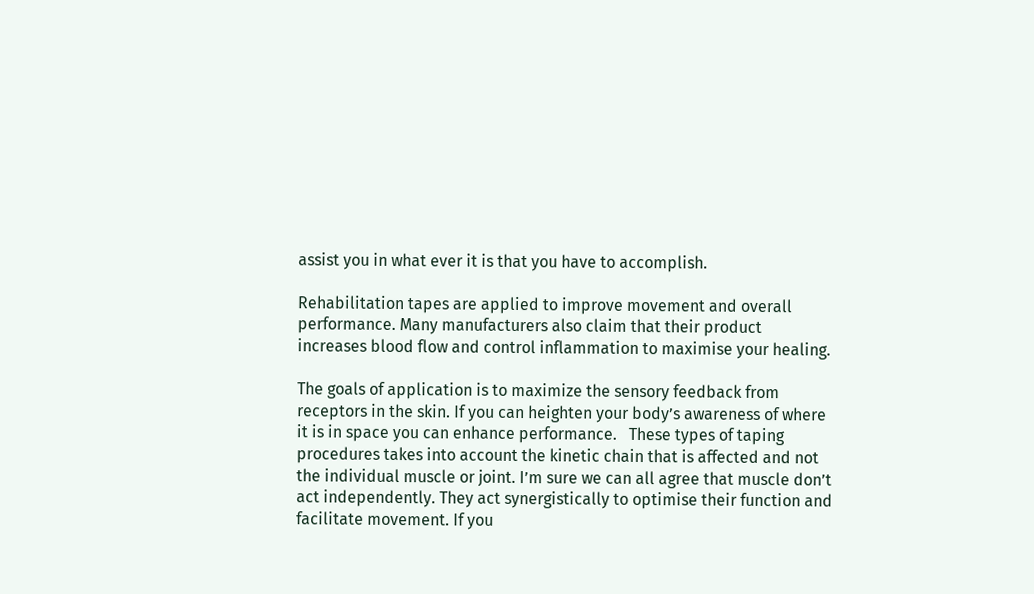assist you in what ever it is that you have to accomplish.

Rehabilitation tapes are applied to improve movement and overall performance. Many manufacturers also claim that their product increases blood flow and control inflammation to maximise your healing.

The goals of application is to maximize the sensory feedback from receptors in the skin. If you can heighten your body’s awareness of where it is in space you can enhance performance.   These types of taping procedures takes into account the kinetic chain that is affected and not the individual muscle or joint. I’m sure we can all agree that muscle don’t act independently. They act synergistically to optimise their function and facilitate movement. If you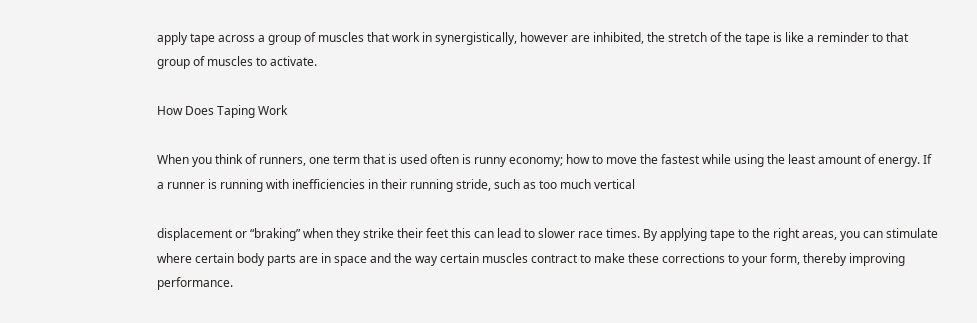apply tape across a group of muscles that work in synergistically, however are inhibited, the stretch of the tape is like a reminder to that group of muscles to activate.

How Does Taping Work

When you think of runners, one term that is used often is runny economy; how to move the fastest while using the least amount of energy. If a runner is running with inefficiencies in their running stride, such as too much vertical

displacement or “braking” when they strike their feet this can lead to slower race times. By applying tape to the right areas, you can stimulate where certain body parts are in space and the way certain muscles contract to make these corrections to your form, thereby improving performance.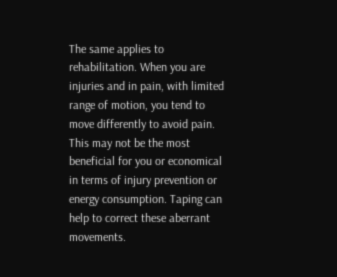The same applies to rehabilitation. When you are injuries and in pain, with limited range of motion, you tend to move differently to avoid pain. This may not be the most beneficial for you or economical in terms of injury prevention or energy consumption. Taping can help to correct these aberrant movements.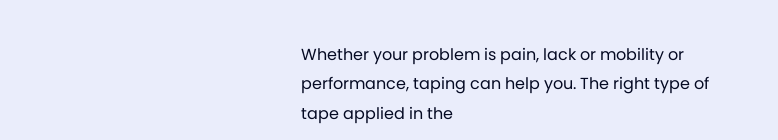Whether your problem is pain, lack or mobility or performance, taping can help you. The right type of tape applied in the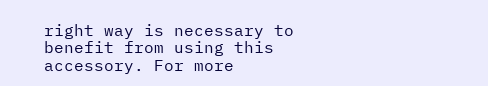right way is necessary to benefit from using this accessory. For more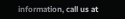information, call us at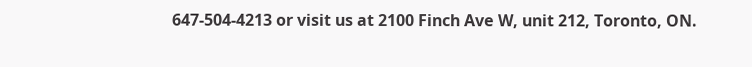647-504-4213 or visit us at 2100 Finch Ave W, unit 212, Toronto, ON.